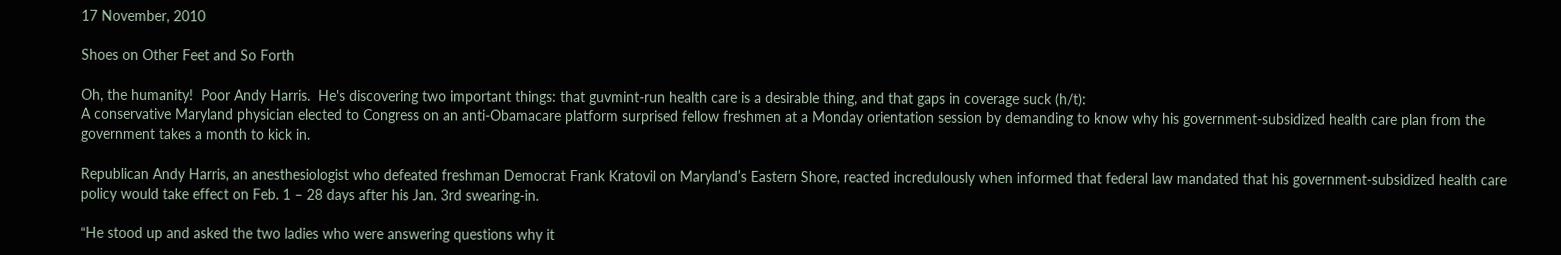17 November, 2010

Shoes on Other Feet and So Forth

Oh, the humanity!  Poor Andy Harris.  He's discovering two important things: that guvmint-run health care is a desirable thing, and that gaps in coverage suck (h/t):
A conservative Maryland physician elected to Congress on an anti-Obamacare platform surprised fellow freshmen at a Monday orientation session by demanding to know why his government-subsidized health care plan from the government takes a month to kick in.

Republican Andy Harris, an anesthesiologist who defeated freshman Democrat Frank Kratovil on Maryland’s Eastern Shore, reacted incredulously when informed that federal law mandated that his government-subsidized health care policy would take effect on Feb. 1 – 28 days after his Jan. 3rd swearing-in.

“He stood up and asked the two ladies who were answering questions why it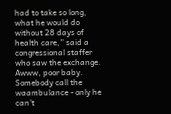had to take so long, what he would do without 28 days of health care,” said a congressional staffer who saw the exchange.
Awww, poor baby.  Somebody call the waambulance - only he can't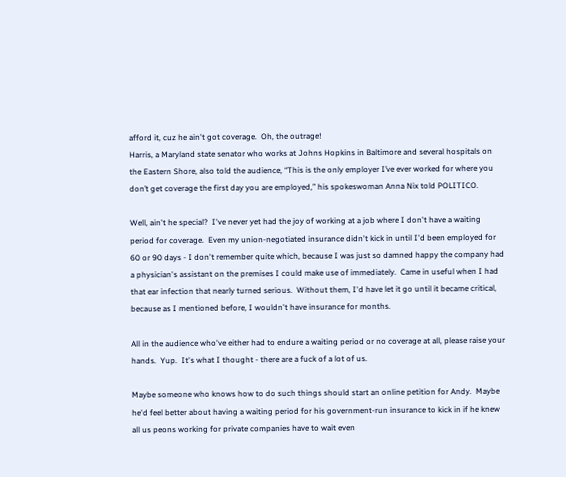afford it, cuz he ain't got coverage.  Oh, the outrage!
Harris, a Maryland state senator who works at Johns Hopkins in Baltimore and several hospitals on the Eastern Shore, also told the audience, “This is the only employer I’ve ever worked for where you don’t get coverage the first day you are employed,” his spokeswoman Anna Nix told POLITICO.

Well, ain't he special?  I've never yet had the joy of working at a job where I don't have a waiting period for coverage.  Even my union-negotiated insurance didn't kick in until I'd been employed for 60 or 90 days - I don't remember quite which, because I was just so damned happy the company had a physician's assistant on the premises I could make use of immediately.  Came in useful when I had that ear infection that nearly turned serious.  Without them, I'd have let it go until it became critical, because as I mentioned before, I wouldn't have insurance for months.

All in the audience who've either had to endure a waiting period or no coverage at all, please raise your hands.  Yup.  It's what I thought - there are a fuck of a lot of us.

Maybe someone who knows how to do such things should start an online petition for Andy.  Maybe he'd feel better about having a waiting period for his government-run insurance to kick in if he knew all us peons working for private companies have to wait even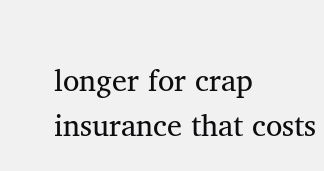longer for crap insurance that costs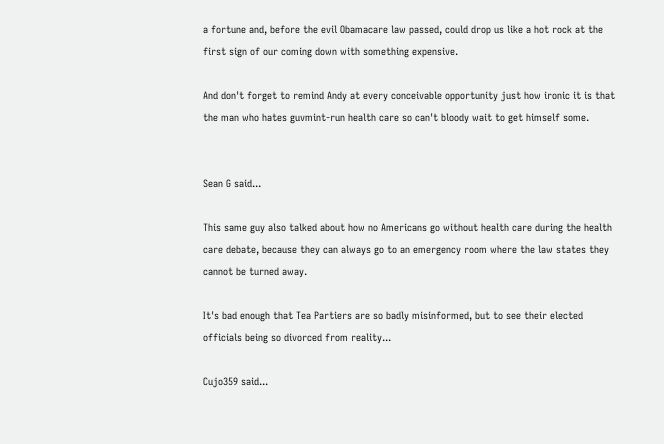a fortune and, before the evil Obamacare law passed, could drop us like a hot rock at the first sign of our coming down with something expensive.

And don't forget to remind Andy at every conceivable opportunity just how ironic it is that the man who hates guvmint-run health care so can't bloody wait to get himself some.


Sean G said...

This same guy also talked about how no Americans go without health care during the health care debate, because they can always go to an emergency room where the law states they cannot be turned away.

It's bad enough that Tea Partiers are so badly misinformed, but to see their elected officials being so divorced from reality...

Cujo359 said...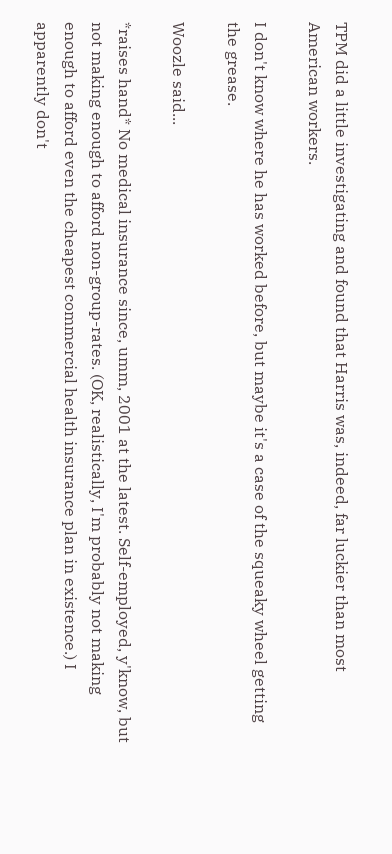TPM did a little investigating and found that Harris was, indeed, far luckier than most American workers.

I don't know where he has worked before, but maybe it's a case of the squeaky wheel getting the grease.

Woozle said...

*raises hand* No medical insurance since, umm, 2001 at the latest. Self-employed, y'know, but not making enough to afford non-group-rates. (OK, realistically, I'm probably not making enough to afford even the cheapest commercial health insurance plan in existence.) I apparently don't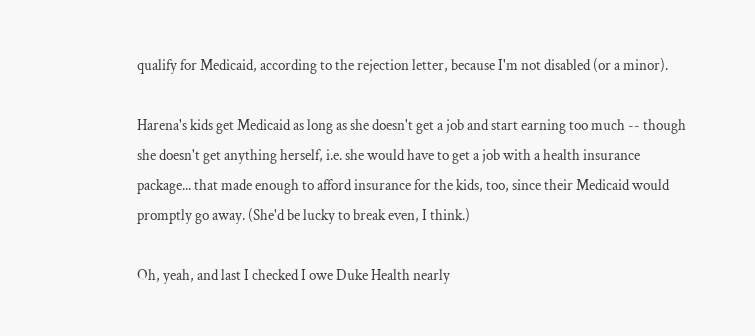qualify for Medicaid, according to the rejection letter, because I'm not disabled (or a minor).

Harena's kids get Medicaid as long as she doesn't get a job and start earning too much -- though she doesn't get anything herself, i.e. she would have to get a job with a health insurance package... that made enough to afford insurance for the kids, too, since their Medicaid would promptly go away. (She'd be lucky to break even, I think.)

Oh, yeah, and last I checked I owe Duke Health nearly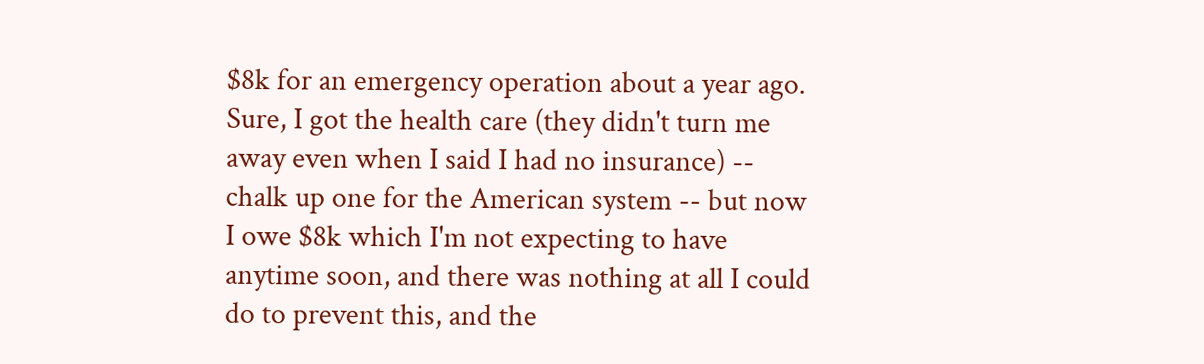$8k for an emergency operation about a year ago. Sure, I got the health care (they didn't turn me away even when I said I had no insurance) -- chalk up one for the American system -- but now I owe $8k which I'm not expecting to have anytime soon, and there was nothing at all I could do to prevent this, and the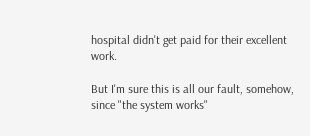hospital didn't get paid for their excellent work.

But I'm sure this is all our fault, somehow, since "the system works"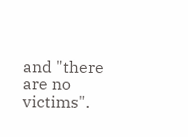and "there are no victims".